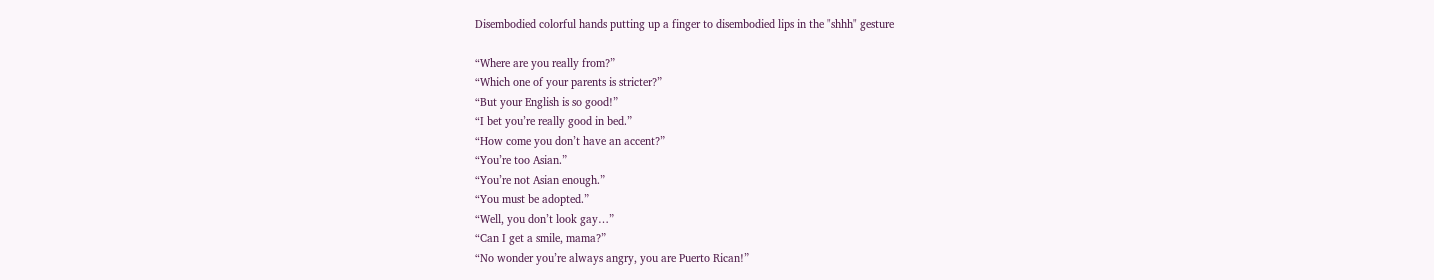Disembodied colorful hands putting up a finger to disembodied lips in the "shhh" gesture

“Where are you really from?”
“Which one of your parents is stricter?”
“But your English is so good!”
“I bet you’re really good in bed.”
“How come you don’t have an accent?”
“You’re too Asian.”
“You’re not Asian enough.”
“You must be adopted.”
“Well, you don’t look gay…”
“Can I get a smile, mama?”
“No wonder you’re always angry, you are Puerto Rican!”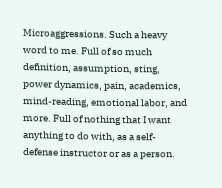Microaggressions. Such a heavy word to me. Full of so much definition, assumption, sting, power dynamics, pain, academics, mind-reading, emotional labor, and more. Full of nothing that I want anything to do with, as a self-defense instructor or as a person.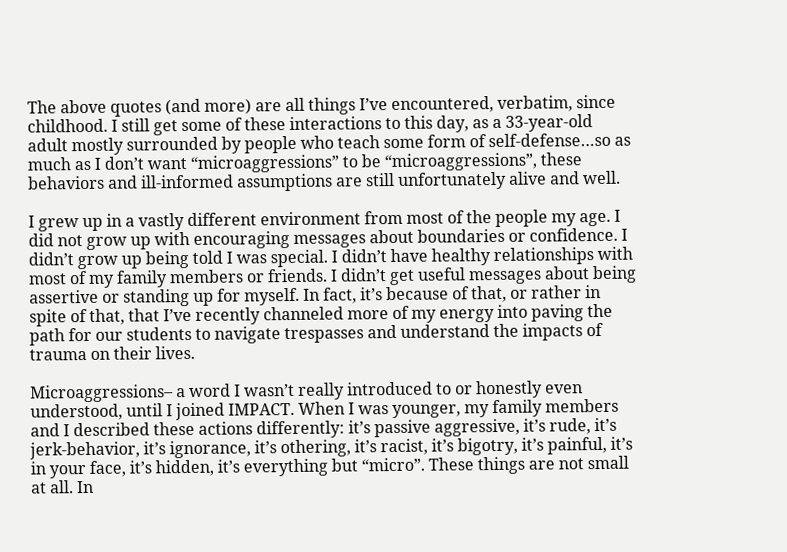The above quotes (and more) are all things I’ve encountered, verbatim, since childhood. I still get some of these interactions to this day, as a 33-year-old adult mostly surrounded by people who teach some form of self-defense…so as much as I don’t want “microaggressions” to be “microaggressions”, these behaviors and ill-informed assumptions are still unfortunately alive and well.

I grew up in a vastly different environment from most of the people my age. I did not grow up with encouraging messages about boundaries or confidence. I didn’t grow up being told I was special. I didn’t have healthy relationships with most of my family members or friends. I didn’t get useful messages about being assertive or standing up for myself. In fact, it’s because of that, or rather in spite of that, that I’ve recently channeled more of my energy into paving the path for our students to navigate trespasses and understand the impacts of trauma on their lives.

Microaggressions– a word I wasn’t really introduced to or honestly even understood, until I joined IMPACT. When I was younger, my family members and I described these actions differently: it’s passive aggressive, it’s rude, it’s jerk-behavior, it’s ignorance, it’s othering, it’s racist, it’s bigotry, it’s painful, it’s in your face, it’s hidden, it’s everything but “micro”. These things are not small at all. In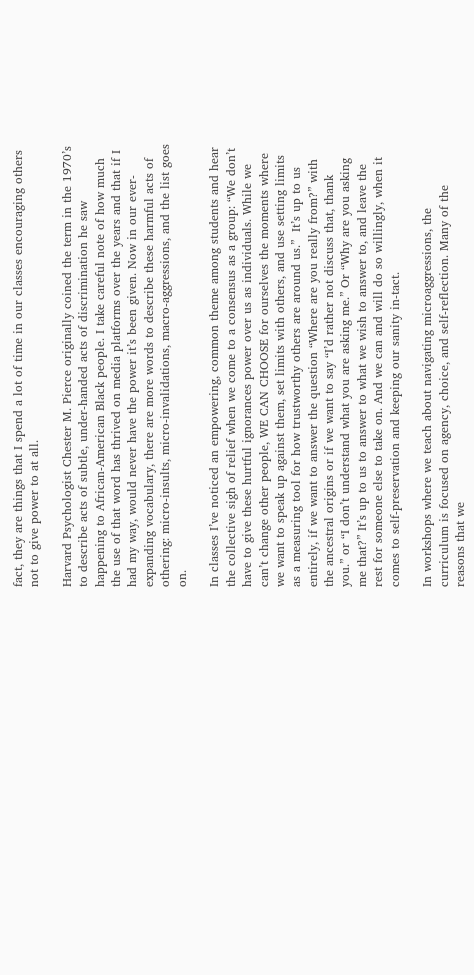fact, they are things that I spend a lot of time in our classes encouraging others not to give power to at all.

Harvard Psychologist Chester M. Pierce originally coined the term in the 1970’s to describe acts of subtle, under-handed acts of discrimination he saw happening to African-American Black people. I take careful note of how much the use of that word has thrived on media platforms over the years and that if I had my way, would never have the power it’s been given. Now in our ever-expanding vocabulary, there are more words to describe these harmful acts of othering: micro-insults, micro-invalidations, macro-aggressions, and the list goes on.

In classes I’ve noticed an empowering, common theme among students and hear the collective sigh of relief when we come to a consensus as a group: “We don’t have to give these hurtful ignorances power over us as individuals. While we can’t change other people, WE CAN CHOOSE for ourselves the moments where we want to speak up against them, set limits with others, and use setting limits as a measuring tool for how trustworthy others are around us.”  It’s up to us entirely, if we want to answer the question “Where are you really from?” with the ancestral origins or if we want to say “I’d rather not discuss that, thank you.” or “I don’t understand what you are asking me.” Or “Why are you asking me that?” It’s up to us to answer to what we wish to answer to, and leave the rest for someone else to take on. And we can and will do so willingly, when it comes to self-preservation and keeping our sanity in-tact.

In workshops where we teach about navigating microaggressions, the curriculum is focused on agency, choice, and self-reflection. Many of the reasons that we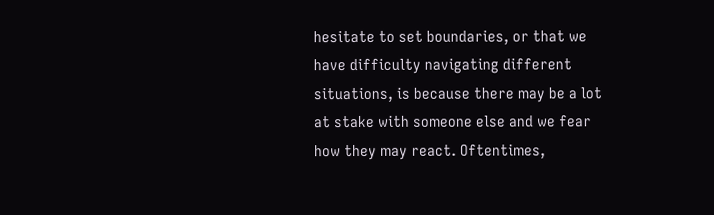hesitate to set boundaries, or that we have difficulty navigating different situations, is because there may be a lot at stake with someone else and we fear how they may react. Oftentimes,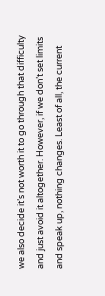we also decide it’s not worth it to go through that difficulty and just avoid it altogether. However, if we don’t set limits and speak up, nothing changes. Least of all, the current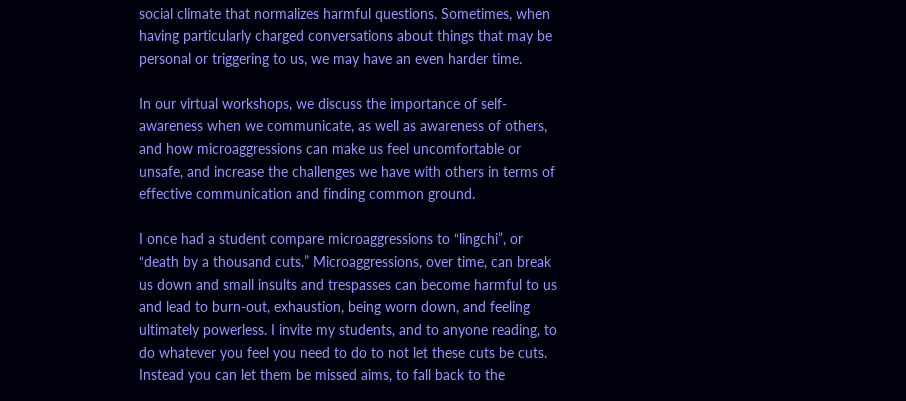social climate that normalizes harmful questions. Sometimes, when having particularly charged conversations about things that may be personal or triggering to us, we may have an even harder time.

In our virtual workshops, we discuss the importance of self-awareness when we communicate, as well as awareness of others, and how microaggressions can make us feel uncomfortable or unsafe, and increase the challenges we have with others in terms of effective communication and finding common ground.

I once had a student compare microaggressions to “lingchi”, or “death by a thousand cuts.” Microaggressions, over time, can break us down and small insults and trespasses can become harmful to us and lead to burn-out, exhaustion, being worn down, and feeling ultimately powerless. I invite my students, and to anyone reading, to do whatever you feel you need to do to not let these cuts be cuts. Instead you can let them be missed aims, to fall back to the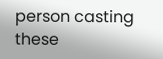person casting these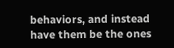behaviors, and instead have them be the ones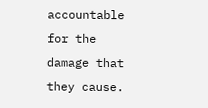accountable for the damage that they cause.